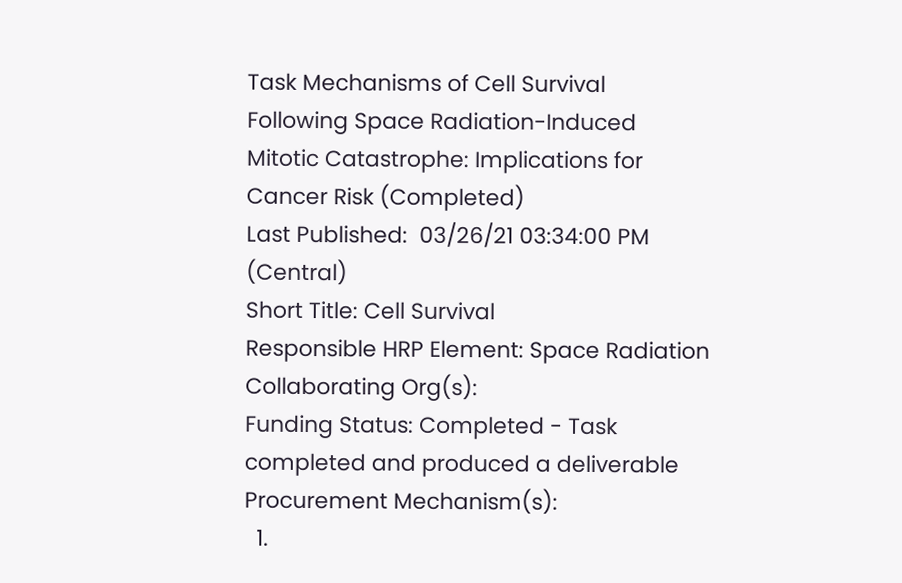Task Mechanisms of Cell Survival Following Space Radiation-Induced Mitotic Catastrophe: Implications for Cancer Risk (Completed)
Last Published:  03/26/21 03:34:00 PM (Central)
Short Title: Cell Survival
Responsible HRP Element: Space Radiation
Collaborating Org(s):
Funding Status: Completed - Task completed and produced a deliverable
Procurement Mechanism(s):
  1.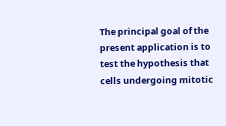The principal goal of the present application is to test the hypothesis that cells undergoing mitotic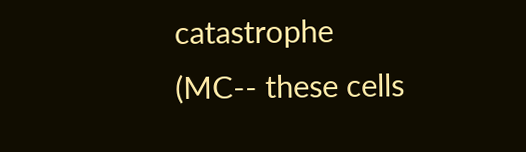catastrophe (MC-- these cells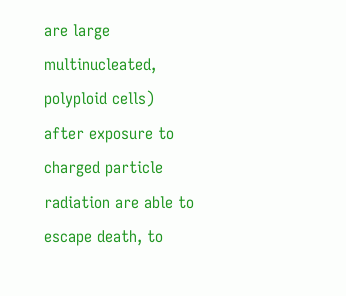are large multinucleated, polyploid cells) after exposure to charged particle radiation are able to escape death, to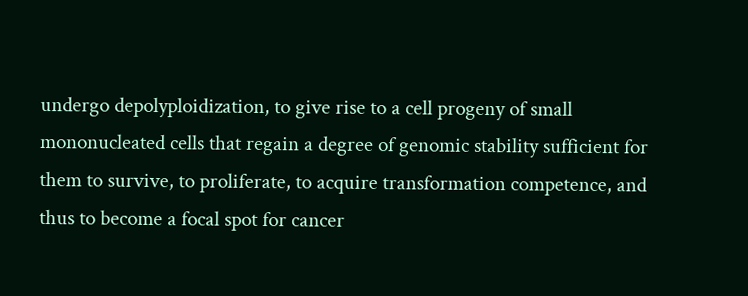undergo depolyploidization, to give rise to a cell progeny of small mononucleated cells that regain a degree of genomic stability sufficient for them to survive, to proliferate, to acquire transformation competence, and thus to become a focal spot for cancer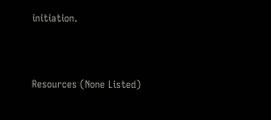initiation.


Resources (None Listed)